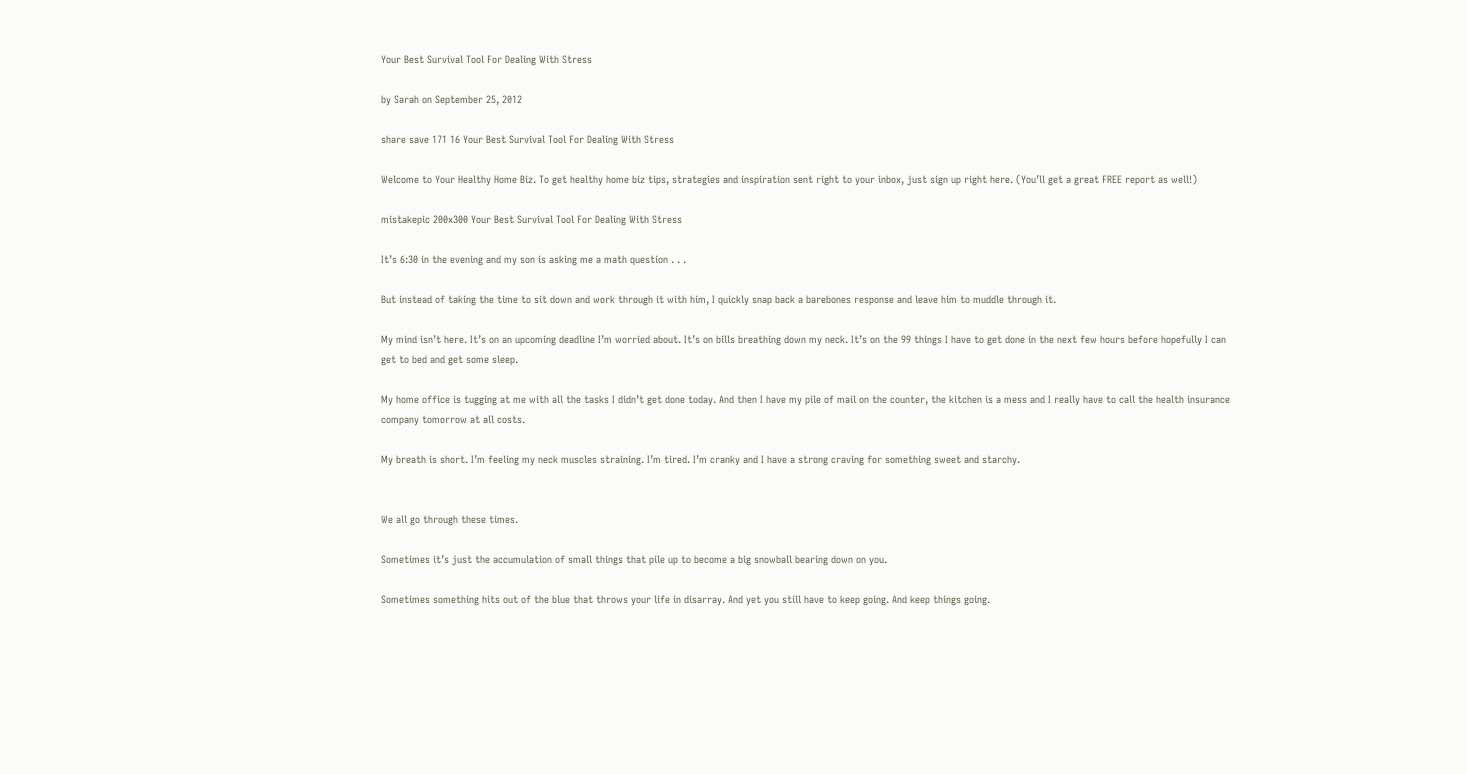Your Best Survival Tool For Dealing With Stress

by Sarah on September 25, 2012

share save 171 16 Your Best Survival Tool For Dealing With Stress

Welcome to Your Healthy Home Biz. To get healthy home biz tips, strategies and inspiration sent right to your inbox, just sign up right here. (You’ll get a great FREE report as well!)

mistakepic 200x300 Your Best Survival Tool For Dealing With Stress

It’s 6:30 in the evening and my son is asking me a math question . . .

But instead of taking the time to sit down and work through it with him, I quickly snap back a barebones response and leave him to muddle through it.

My mind isn’t here. It’s on an upcoming deadline I’m worried about. It’s on bills breathing down my neck. It’s on the 99 things I have to get done in the next few hours before hopefully I can get to bed and get some sleep.

My home office is tugging at me with all the tasks I didn’t get done today. And then I have my pile of mail on the counter, the kitchen is a mess and I really have to call the health insurance company tomorrow at all costs.

My breath is short. I’m feeling my neck muscles straining. I’m tired. I’m cranky and I have a strong craving for something sweet and starchy.


We all go through these times.

Sometimes it’s just the accumulation of small things that pile up to become a big snowball bearing down on you.

Sometimes something hits out of the blue that throws your life in disarray. And yet you still have to keep going. And keep things going.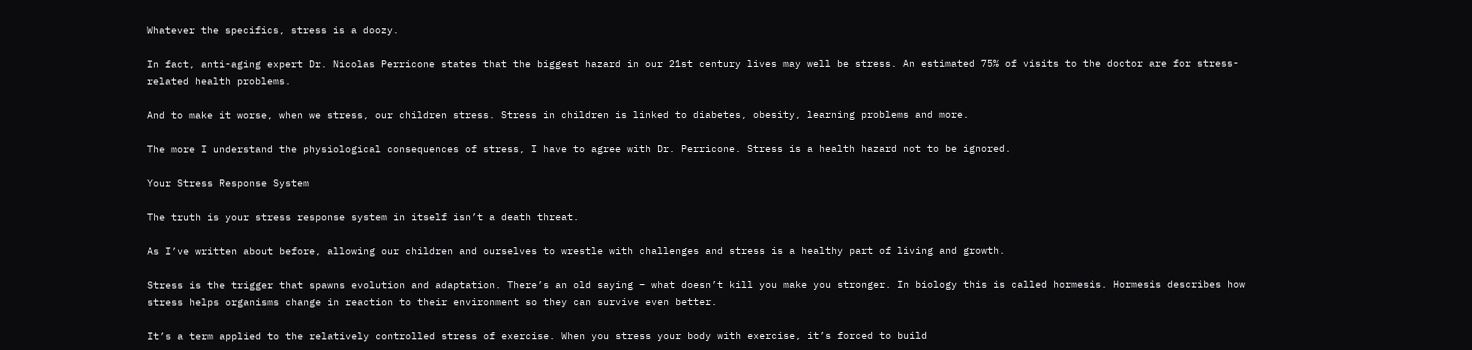Whatever the specifics, stress is a doozy.

In fact, anti-aging expert Dr. Nicolas Perricone states that the biggest hazard in our 21st century lives may well be stress. An estimated 75% of visits to the doctor are for stress-related health problems.

And to make it worse, when we stress, our children stress. Stress in children is linked to diabetes, obesity, learning problems and more.

The more I understand the physiological consequences of stress, I have to agree with Dr. Perricone. Stress is a health hazard not to be ignored.

Your Stress Response System

The truth is your stress response system in itself isn’t a death threat.

As I’ve written about before, allowing our children and ourselves to wrestle with challenges and stress is a healthy part of living and growth.

Stress is the trigger that spawns evolution and adaptation. There’s an old saying – what doesn’t kill you make you stronger. In biology this is called hormesis. Hormesis describes how stress helps organisms change in reaction to their environment so they can survive even better.

It’s a term applied to the relatively controlled stress of exercise. When you stress your body with exercise, it’s forced to build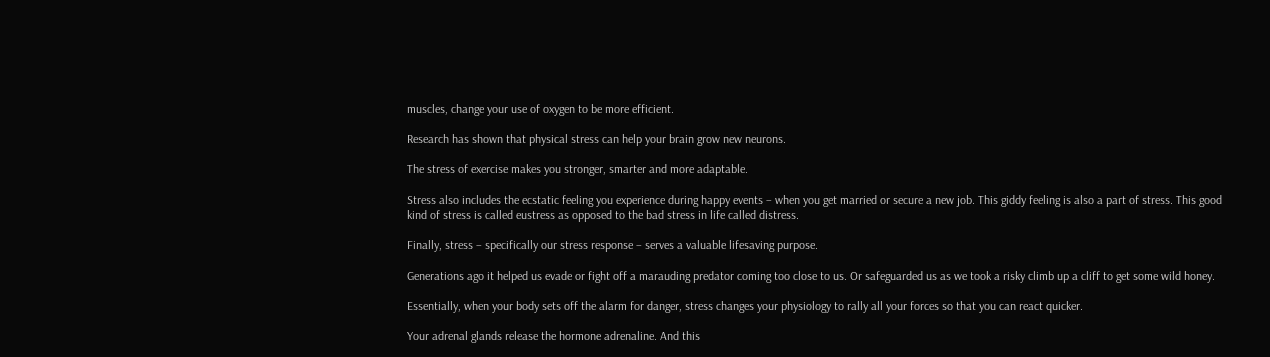muscles, change your use of oxygen to be more efficient.

Research has shown that physical stress can help your brain grow new neurons.

The stress of exercise makes you stronger, smarter and more adaptable.

Stress also includes the ecstatic feeling you experience during happy events – when you get married or secure a new job. This giddy feeling is also a part of stress. This good kind of stress is called eustress as opposed to the bad stress in life called distress.

Finally, stress – specifically our stress response – serves a valuable lifesaving purpose.

Generations ago it helped us evade or fight off a marauding predator coming too close to us. Or safeguarded us as we took a risky climb up a cliff to get some wild honey.

Essentially, when your body sets off the alarm for danger, stress changes your physiology to rally all your forces so that you can react quicker.

Your adrenal glands release the hormone adrenaline. And this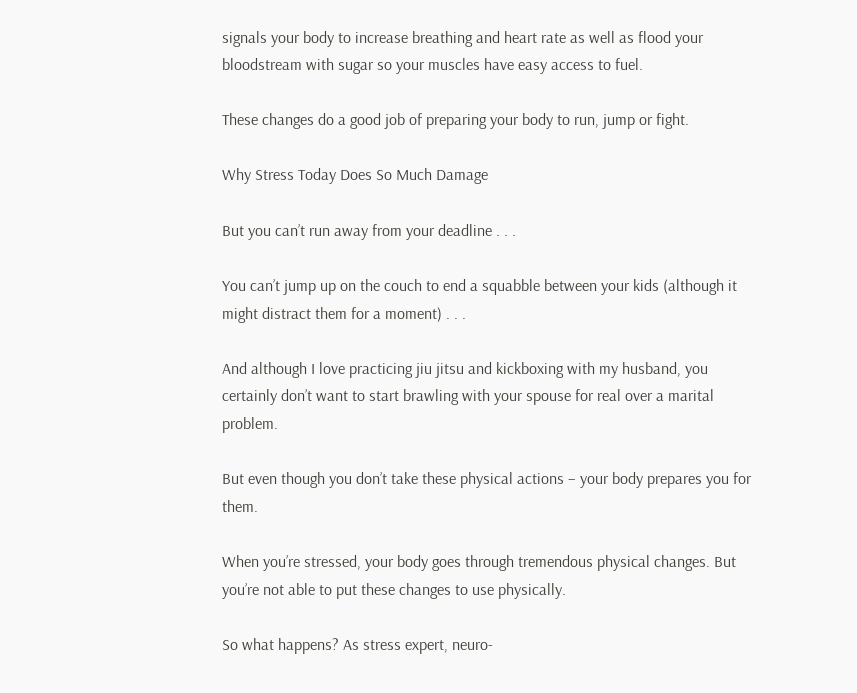signals your body to increase breathing and heart rate as well as flood your bloodstream with sugar so your muscles have easy access to fuel.

These changes do a good job of preparing your body to run, jump or fight.

Why Stress Today Does So Much Damage

But you can’t run away from your deadline . . .

You can’t jump up on the couch to end a squabble between your kids (although it might distract them for a moment) . . .

And although I love practicing jiu jitsu and kickboxing with my husband, you certainly don’t want to start brawling with your spouse for real over a marital problem.

But even though you don’t take these physical actions – your body prepares you for them.

When you’re stressed, your body goes through tremendous physical changes. But you’re not able to put these changes to use physically.

So what happens? As stress expert, neuro-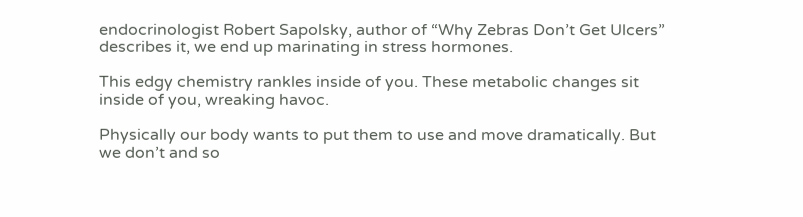endocrinologist Robert Sapolsky, author of “Why Zebras Don’t Get Ulcers” describes it, we end up marinating in stress hormones.

This edgy chemistry rankles inside of you. These metabolic changes sit inside of you, wreaking havoc.

Physically our body wants to put them to use and move dramatically. But we don’t and so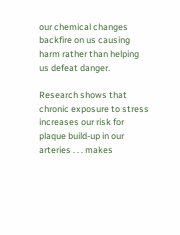our chemical changes backfire on us causing harm rather than helping us defeat danger.

Research shows that chronic exposure to stress increases our risk for plaque build-up in our arteries . . . makes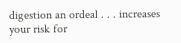digestion an ordeal . . . increases your risk for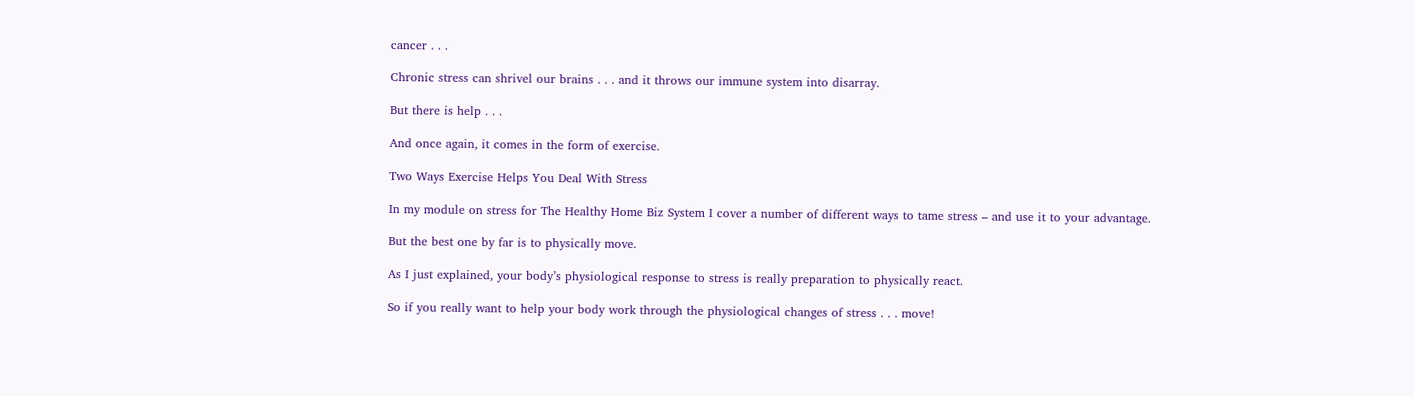cancer . . .

Chronic stress can shrivel our brains . . . and it throws our immune system into disarray.

But there is help . . .

And once again, it comes in the form of exercise.

Two Ways Exercise Helps You Deal With Stress

In my module on stress for The Healthy Home Biz System I cover a number of different ways to tame stress – and use it to your advantage.

But the best one by far is to physically move.

As I just explained, your body’s physiological response to stress is really preparation to physically react.

So if you really want to help your body work through the physiological changes of stress . . . move!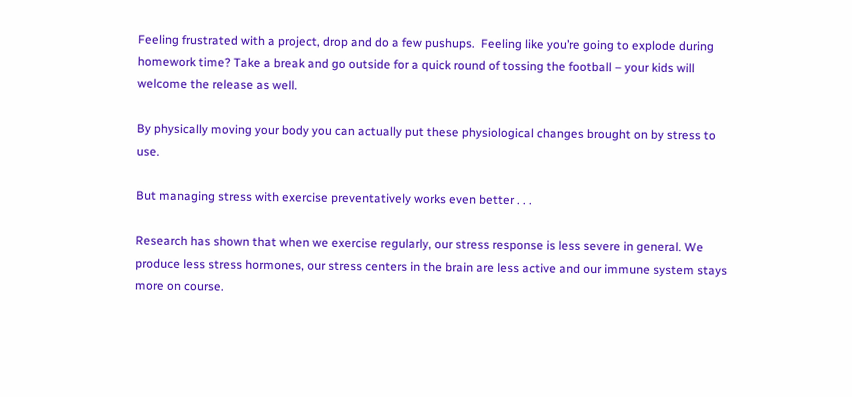Feeling frustrated with a project, drop and do a few pushups.  Feeling like you’re going to explode during homework time? Take a break and go outside for a quick round of tossing the football – your kids will welcome the release as well.

By physically moving your body you can actually put these physiological changes brought on by stress to use.

But managing stress with exercise preventatively works even better . . .

Research has shown that when we exercise regularly, our stress response is less severe in general. We produce less stress hormones, our stress centers in the brain are less active and our immune system stays more on course.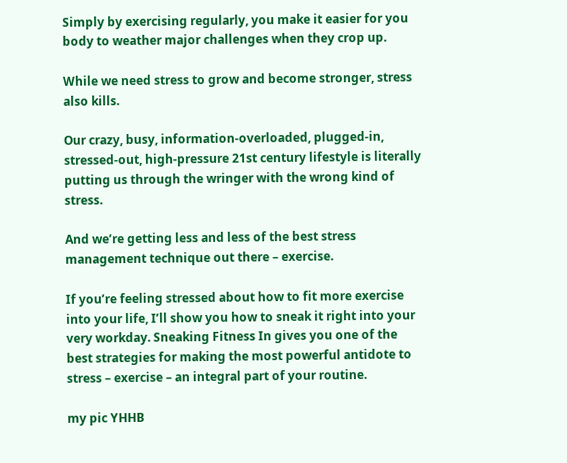Simply by exercising regularly, you make it easier for you body to weather major challenges when they crop up.

While we need stress to grow and become stronger, stress also kills.

Our crazy, busy, information-overloaded, plugged-in, stressed-out, high-pressure 21st century lifestyle is literally putting us through the wringer with the wrong kind of stress.

And we’re getting less and less of the best stress management technique out there – exercise.

If you’re feeling stressed about how to fit more exercise into your life, I’ll show you how to sneak it right into your very workday. Sneaking Fitness In gives you one of the best strategies for making the most powerful antidote to stress – exercise – an integral part of your routine.

my pic YHHB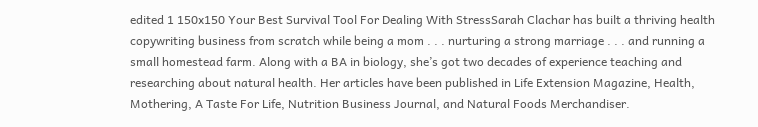edited 1 150x150 Your Best Survival Tool For Dealing With StressSarah Clachar has built a thriving health copywriting business from scratch while being a mom . . . nurturing a strong marriage . . . and running a small homestead farm. Along with a BA in biology, she’s got two decades of experience teaching and researching about natural health. Her articles have been published in Life Extension Magazine, Health, Mothering, A Taste For Life, Nutrition Business Journal, and Natural Foods Merchandiser.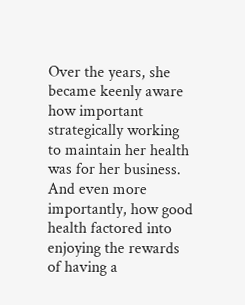Over the years, she became keenly aware how important strategically working to maintain her health was for her business. And even more importantly, how good health factored into enjoying the rewards of having a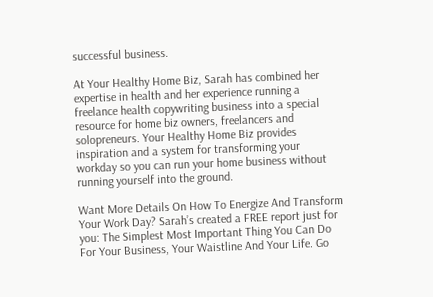successful business.

At Your Healthy Home Biz, Sarah has combined her expertise in health and her experience running a freelance health copywriting business into a special resource for home biz owners, freelancers and solopreneurs. Your Healthy Home Biz provides inspiration and a system for transforming your workday so you can run your home business without running yourself into the ground.

Want More Details On How To Energize And Transform Your Work Day? Sarah’s created a FREE report just for you: The Simplest Most Important Thing You Can Do For Your Business, Your Waistline And Your Life. Go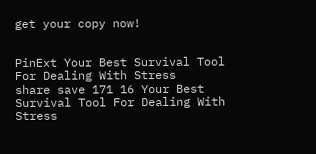get your copy now!


PinExt Your Best Survival Tool For Dealing With Stress
share save 171 16 Your Best Survival Tool For Dealing With Stress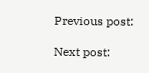Previous post:

Next post: